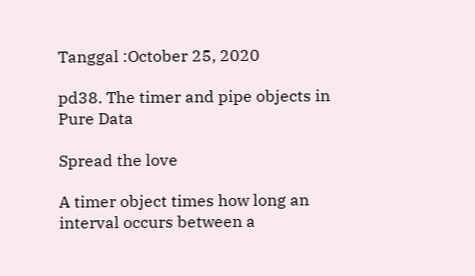Tanggal :October 25, 2020

pd38. The timer and pipe objects in Pure Data

Spread the love

A timer object times how long an interval occurs between a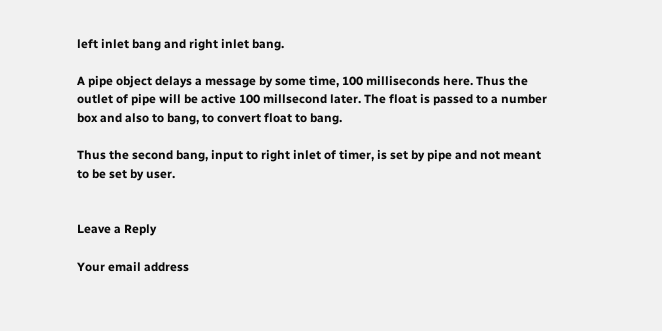left inlet bang and right inlet bang.

A pipe object delays a message by some time, 100 milliseconds here. Thus the outlet of pipe will be active 100 millsecond later. The float is passed to a number box and also to bang, to convert float to bang.

Thus the second bang, input to right inlet of timer, is set by pipe and not meant to be set by user.


Leave a Reply

Your email address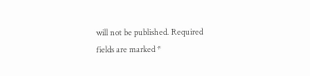will not be published. Required fields are marked *